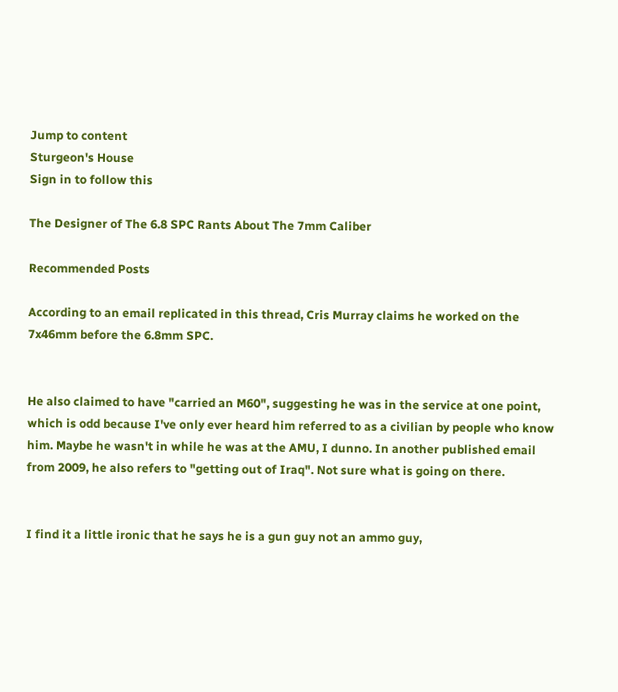Jump to content
Sturgeon's House
Sign in to follow this

The Designer of The 6.8 SPC Rants About The 7mm Caliber

Recommended Posts

According to an email replicated in this thread, Cris Murray claims he worked on the 7x46mm before the 6.8mm SPC.


He also claimed to have "carried an M60", suggesting he was in the service at one point, which is odd because I've only ever heard him referred to as a civilian by people who know him. Maybe he wasn't in while he was at the AMU, I dunno. In another published email from 2009, he also refers to "getting out of Iraq". Not sure what is going on there.


I find it a little ironic that he says he is a gun guy not an ammo guy,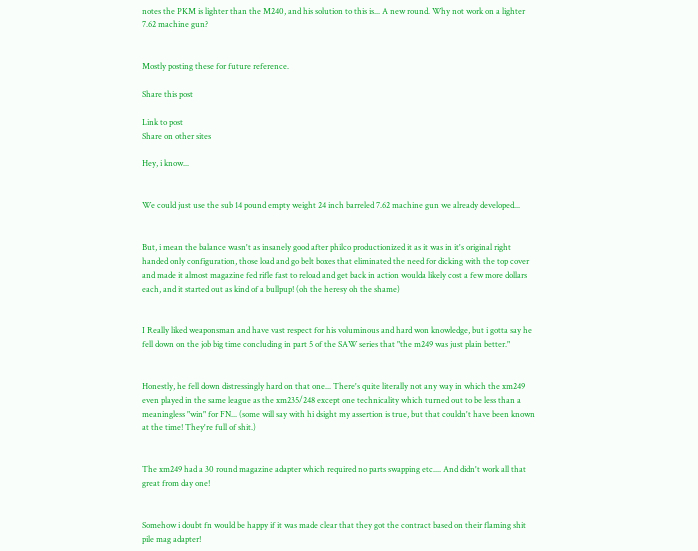notes the PKM is lighter than the M240, and his solution to this is... A new round. Why not work on a lighter 7.62 machine gun?


Mostly posting these for future reference.

Share this post

Link to post
Share on other sites

Hey, i know...


We could just use the sub 14 pound empty weight 24 inch barreled 7.62 machine gun we already developed...


But, i mean the balance wasn't as insanely good after philco productionized it as it was in it's original right handed only configuration, those load and go belt boxes that eliminated the need for dicking with the top cover and made it almost magazine fed rifle fast to reload and get back in action woulda likely cost a few more dollars each, and it started out as kind of a bullpup! (oh the heresy oh the shame)


I Really liked weaponsman and have vast respect for his voluminous and hard won knowledge, but i gotta say he fell down on the job big time concluding in part 5 of the SAW series that "the m249 was just plain better."


Honestly, he fell down distressingly hard on that one... There's quite literally not any way in which the xm249 even played in the same league as the xm235/248 except one technicality which turned out to be less than a meaningless "win" for FN... (some will say with hi dsight my assertion is true, but that couldn't have been known at the time! They're full of shit.)


The xm249 had a 30 round magazine adapter which required no parts swapping etc.... And didn't work all that great from day one!


Somehow i doubt fn would be happy if it was made clear that they got the contract based on their flaming shit pile mag adapter!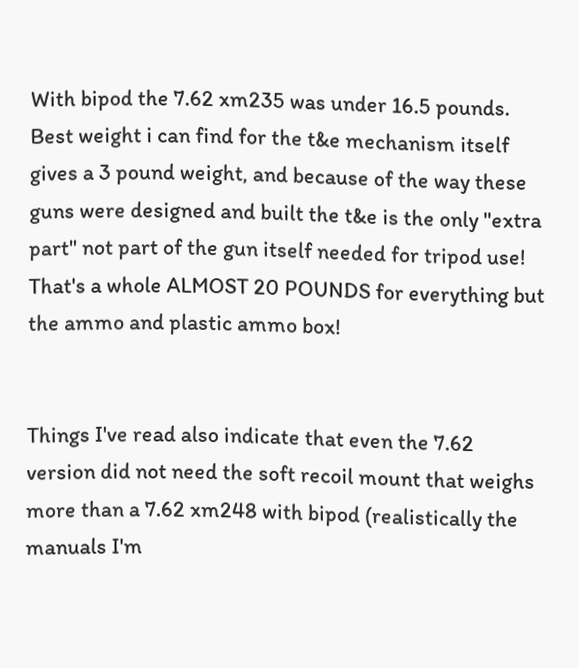With bipod the 7.62 xm235 was under 16.5 pounds. Best weight i can find for the t&e mechanism itself gives a 3 pound weight, and because of the way these guns were designed and built the t&e is the only "extra part" not part of the gun itself needed for tripod use! That's a whole ALMOST 20 POUNDS for everything but the ammo and plastic ammo box!


Things I've read also indicate that even the 7.62 version did not need the soft recoil mount that weighs more than a 7.62 xm248 with bipod (realistically the manuals I'm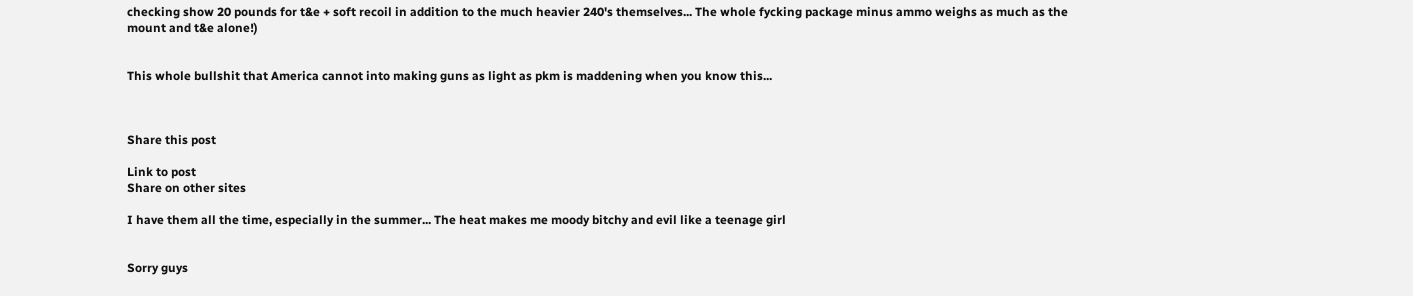checking show 20 pounds for t&e + soft recoil in addition to the much heavier 240's themselves... The whole fycking package minus ammo weighs as much as the mount and t&e alone!)


This whole bullshit that America cannot into making guns as light as pkm is maddening when you know this...



Share this post

Link to post
Share on other sites

I have them all the time, especially in the summer... The heat makes me moody bitchy and evil like a teenage girl


Sorry guys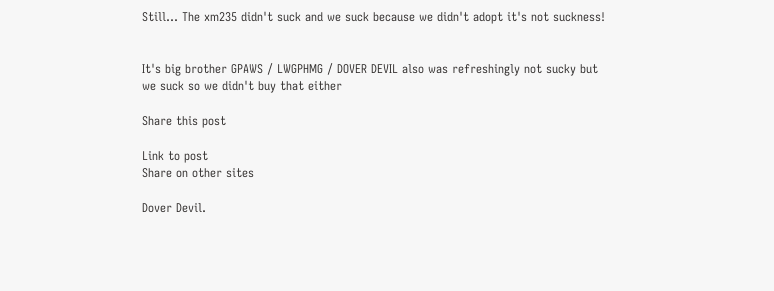Still... The xm235 didn't suck and we suck because we didn't adopt it's not suckness!


It's big brother GPAWS / LWGPHMG / DOVER DEVIL also was refreshingly not sucky but we suck so we didn't buy that either

Share this post

Link to post
Share on other sites

Dover Devil.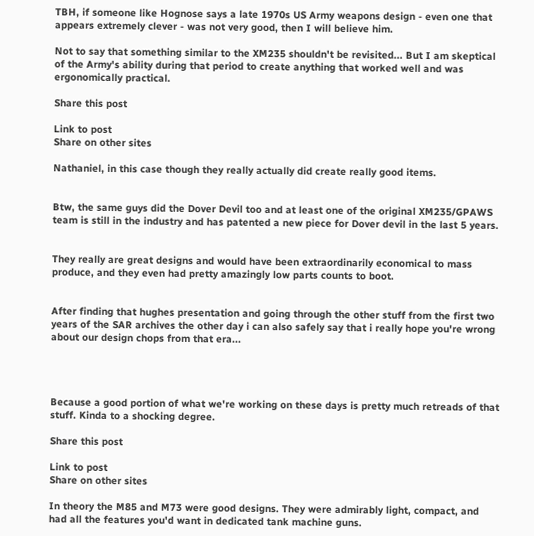TBH, if someone like Hognose says a late 1970s US Army weapons design - even one that appears extremely clever - was not very good, then I will believe him.

Not to say that something similar to the XM235 shouldn't be revisited... But I am skeptical of the Army's ability during that period to create anything that worked well and was ergonomically practical.

Share this post

Link to post
Share on other sites

Nathaniel, in this case though they really actually did create really good items.


Btw, the same guys did the Dover Devil too and at least one of the original XM235/GPAWS team is still in the industry and has patented a new piece for Dover devil in the last 5 years.


They really are great designs and would have been extraordinarily economical to mass produce, and they even had pretty amazingly low parts counts to boot.


After finding that hughes presentation and going through the other stuff from the first two years of the SAR archives the other day i can also safely say that i really hope you're wrong about our design chops from that era...




Because a good portion of what we're working on these days is pretty much retreads of that stuff. Kinda to a shocking degree.

Share this post

Link to post
Share on other sites

In theory the M85 and M73 were good designs. They were admirably light, compact, and had all the features you'd want in dedicated tank machine guns.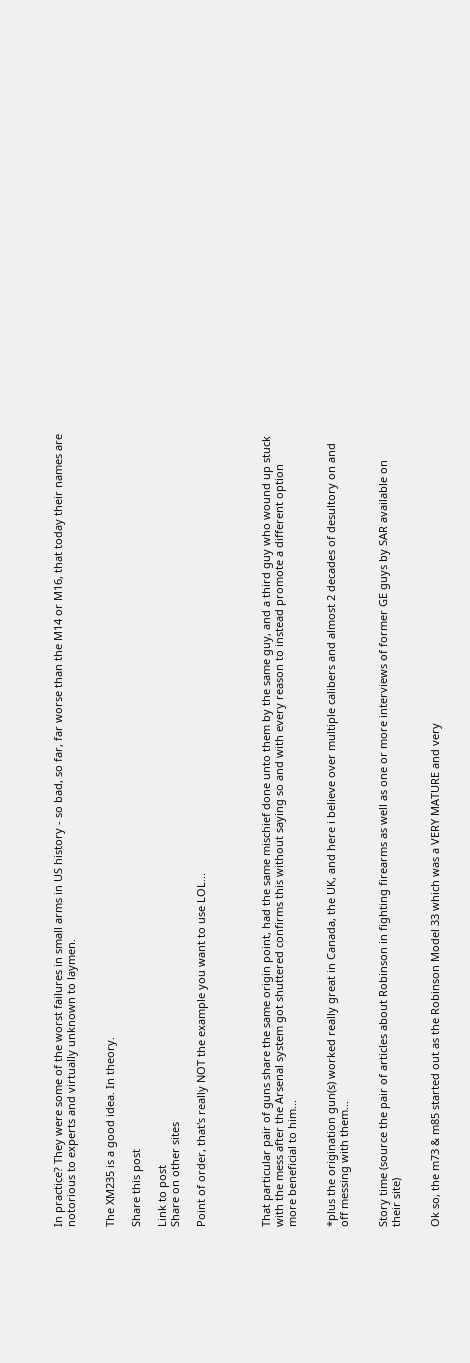In practice? They were some of the worst failures in small arms in US history - so bad, so far, far worse than the M14 or M16, that today their names are notorious to experts and virtually unknown to laymen.


The XM235 is a good idea. In theory.

Share this post

Link to post
Share on other sites

Point of order, that's really NOT the example you want to use LOL...




That particular pair of guns share the same origin point, had the same mischief done unto them by the same guy, and a third guy who wound up stuck with the mess after the Arsenal system got shuttered confirms this without saying so and with every reason to instead promote a different option more beneficial to him...


*plus the origination gun(s) worked really great in Canada, the UK, and here i believe over multiple calibers and almost 2 decades of desultory on and off messing with them...


Story time (source the pair of articles about Robinson in fighting firearms as well as one or more interviews of former GE guys by SAR available on their site)


Ok so, the m73 & m85 started out as the Robinson Model 33 which was a VERY MATURE and very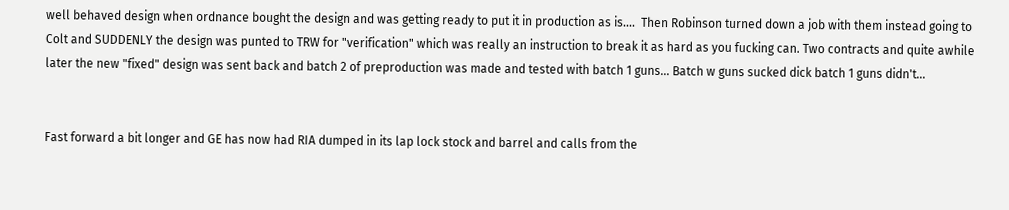well behaved design when ordnance bought the design and was getting ready to put it in production as is....  Then Robinson turned down a job with them instead going to Colt and SUDDENLY the design was punted to TRW for "verification" which was really an instruction to break it as hard as you fucking can. Two contracts and quite awhile later the new "fixed" design was sent back and batch 2 of preproduction was made and tested with batch 1 guns... Batch w guns sucked dick batch 1 guns didn't...


Fast forward a bit longer and GE has now had RIA dumped in its lap lock stock and barrel and calls from the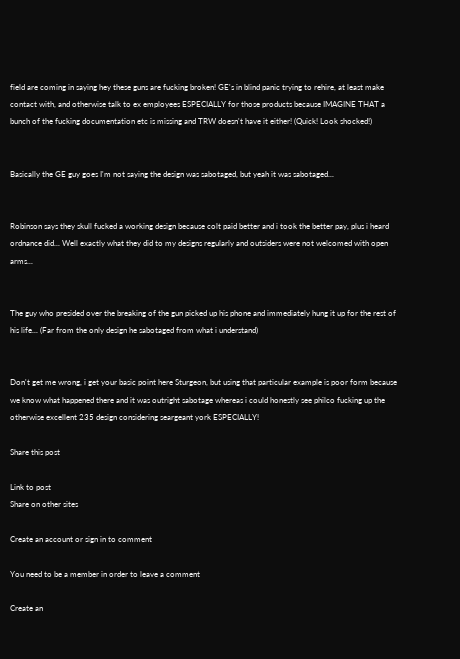field are coming in saying hey these guns are fucking broken! GE's in blind panic trying to rehire, at least make contact with, and otherwise talk to ex employees ESPECIALLY for those products because IMAGINE THAT a bunch of the fucking documentation etc is missing and TRW doesn't have it either! (Quick! Look shocked!)


Basically the GE guy goes I'm not saying the design was sabotaged, but yeah it was sabotaged...


Robinson says they skull fucked a working design because colt paid better and i took the better pay, plus i heard ordnance did... Well exactly what they did to my designs regularly and outsiders were not welcomed with open arms...


The guy who presided over the breaking of the gun picked up his phone and immediately hung it up for the rest of his life... (Far from the only design he sabotaged from what i understand)


Don't get me wrong, i get your basic point here Sturgeon, but using that particular example is poor form because we know what happened there and it was outright sabotage whereas i could honestly see philco fucking up the otherwise excellent 235 design considering seargeant york ESPECIALLY!

Share this post

Link to post
Share on other sites

Create an account or sign in to comment

You need to be a member in order to leave a comment

Create an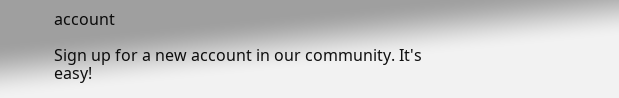account

Sign up for a new account in our community. It's easy!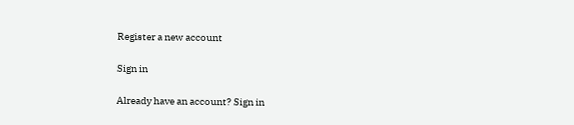Register a new account

Sign in

Already have an account? Sign in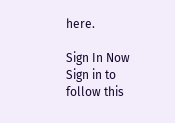here.

Sign In Now
Sign in to follow this